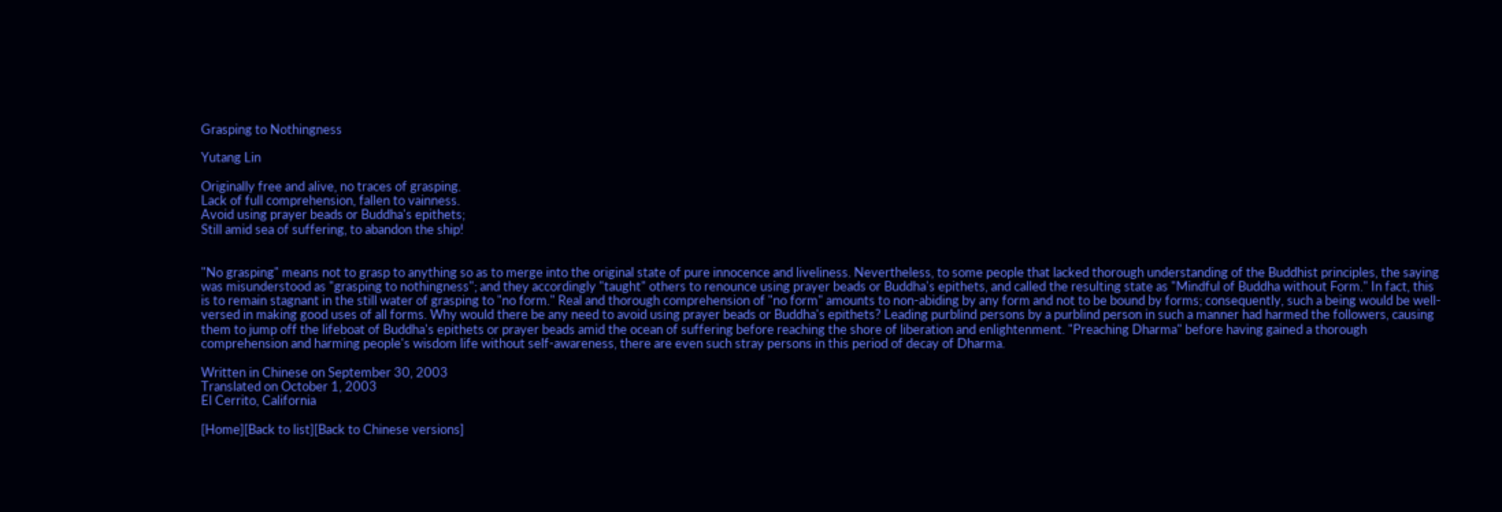Grasping to Nothingness

Yutang Lin

Originally free and alive, no traces of grasping.
Lack of full comprehension, fallen to vainness.
Avoid using prayer beads or Buddha's epithets;
Still amid sea of suffering, to abandon the ship!


"No grasping" means not to grasp to anything so as to merge into the original state of pure innocence and liveliness. Nevertheless, to some people that lacked thorough understanding of the Buddhist principles, the saying was misunderstood as "grasping to nothingness"; and they accordingly "taught" others to renounce using prayer beads or Buddha's epithets, and called the resulting state as "Mindful of Buddha without Form." In fact, this is to remain stagnant in the still water of grasping to "no form." Real and thorough comprehension of "no form" amounts to non-abiding by any form and not to be bound by forms; consequently, such a being would be well-versed in making good uses of all forms. Why would there be any need to avoid using prayer beads or Buddha's epithets? Leading purblind persons by a purblind person in such a manner had harmed the followers, causing them to jump off the lifeboat of Buddha's epithets or prayer beads amid the ocean of suffering before reaching the shore of liberation and enlightenment. "Preaching Dharma" before having gained a thorough comprehension and harming people's wisdom life without self-awareness, there are even such stray persons in this period of decay of Dharma.

Written in Chinese on September 30, 2003
Translated on October 1, 2003
El Cerrito, California

[Home][Back to list][Back to Chinese versions]